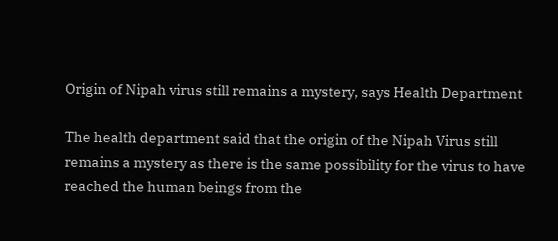Origin of Nipah virus still remains a mystery, says Health Department

The health department said that the origin of the Nipah Virus still remains a mystery as there is the same possibility for the virus to have reached the human beings from the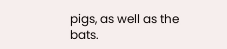pigs, as well as the bats.